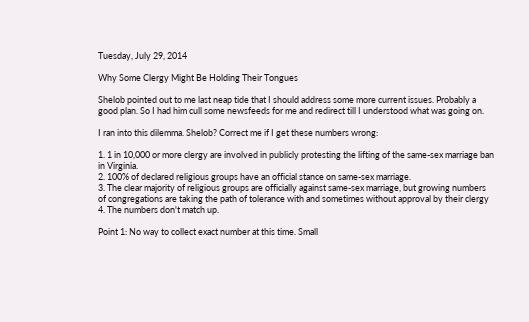Tuesday, July 29, 2014

Why Some Clergy Might Be Holding Their Tongues

Shelob pointed out to me last neap tide that I should address some more current issues. Probably a good plan. So I had him cull some newsfeeds for me and redirect till I understood what was going on.

I ran into this dilemma. Shelob? Correct me if I get these numbers wrong:

1. 1 in 10,000 or more clergy are involved in publicly protesting the lifting of the same-sex marriage ban in Virginia.
2. 100% of declared religious groups have an official stance on same-sex marriage.
3. The clear majority of religious groups are officially against same-sex marriage, but growing numbers of congregations are taking the path of tolerance with and sometimes without approval by their clergy
4. The numbers don't match up.

Point 1: No way to collect exact number at this time. Small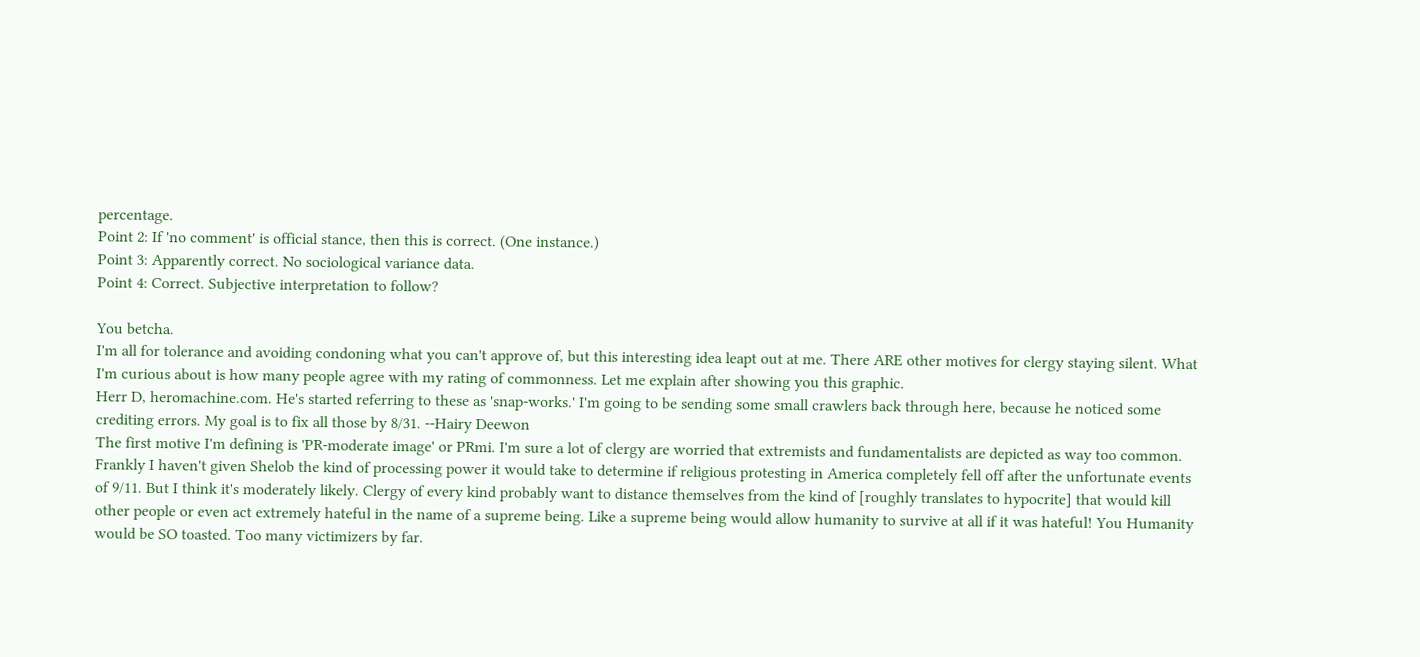percentage.
Point 2: If 'no comment' is official stance, then this is correct. (One instance.)
Point 3: Apparently correct. No sociological variance data.
Point 4: Correct. Subjective interpretation to follow?

You betcha.
I'm all for tolerance and avoiding condoning what you can't approve of, but this interesting idea leapt out at me. There ARE other motives for clergy staying silent. What I'm curious about is how many people agree with my rating of commonness. Let me explain after showing you this graphic.
Herr D, heromachine.com. He's started referring to these as 'snap-works.' I'm going to be sending some small crawlers back through here, because he noticed some crediting errors. My goal is to fix all those by 8/31. --Hairy Deewon
The first motive I'm defining is 'PR-moderate image' or PRmi. I'm sure a lot of clergy are worried that extremists and fundamentalists are depicted as way too common. Frankly I haven't given Shelob the kind of processing power it would take to determine if religious protesting in America completely fell off after the unfortunate events of 9/11. But I think it's moderately likely. Clergy of every kind probably want to distance themselves from the kind of [roughly translates to hypocrite] that would kill other people or even act extremely hateful in the name of a supreme being. Like a supreme being would allow humanity to survive at all if it was hateful! You Humanity would be SO toasted. Too many victimizers by far.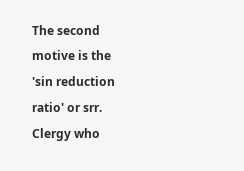The second motive is the 'sin reduction ratio' or srr. Clergy who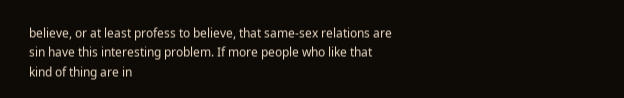believe, or at least profess to believe, that same-sex relations are sin have this interesting problem. If more people who like that kind of thing are in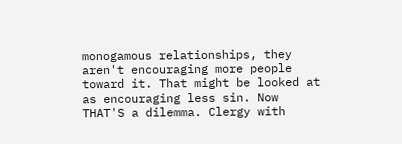monogamous relationships, they aren't encouraging more people toward it. That might be looked at as encouraging less sin. Now THAT'S a dilemma. Clergy with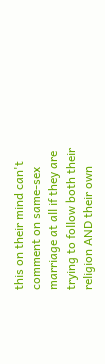this on their mind can't comment on same-sex marriage at all if they are trying to follow both their religion AND their own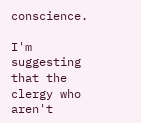conscience.

I'm suggesting that the clergy who aren't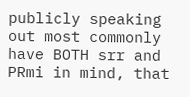publicly speaking out most commonly have BOTH srr and PRmi in mind, that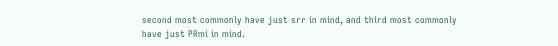second most commonly have just srr in mind, and third most commonly have just PRmi in mind.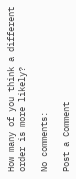How many of you think a different order is more likely?

No comments:

Post a Comment